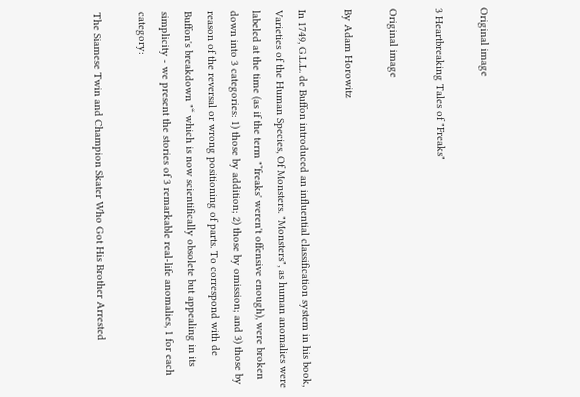Original image

3 Heartbreaking Tales of "Freaks"

Original image

By Adam Horowitz

In 1749, G.L.L. de Buffon introduced an influential classification system in his book, Varieties of the Human Species, Of Monsters. "Monsters", as human anomalies were labeled at the time (as if the term "˜freaks' weren't offensive enough), were broken down into 3 categories: 1) those by addition; 2) those by omission; and 3) those by reason of the reversal or wrong positioning of parts. To correspond with de Buffon's breakdown "“ which is now scientifically obsolete but appealing in its simplicity - we present the stories of 3 remarkable real-life anomalies, 1 for each category:

The Siamese Twin and Champion Skater Who Got His Brother Arrested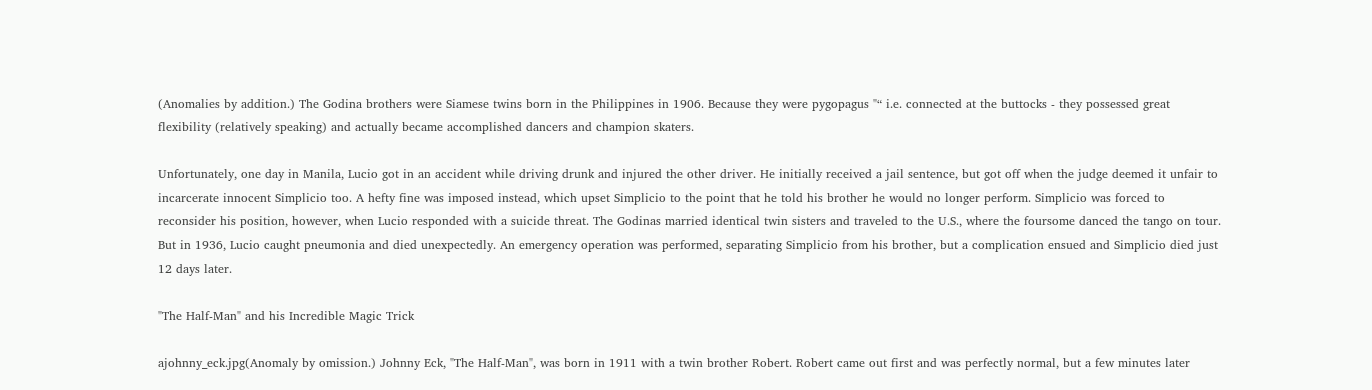(Anomalies by addition.) The Godina brothers were Siamese twins born in the Philippines in 1906. Because they were pygopagus "“ i.e. connected at the buttocks - they possessed great flexibility (relatively speaking) and actually became accomplished dancers and champion skaters.

Unfortunately, one day in Manila, Lucio got in an accident while driving drunk and injured the other driver. He initially received a jail sentence, but got off when the judge deemed it unfair to incarcerate innocent Simplicio too. A hefty fine was imposed instead, which upset Simplicio to the point that he told his brother he would no longer perform. Simplicio was forced to reconsider his position, however, when Lucio responded with a suicide threat. The Godinas married identical twin sisters and traveled to the U.S., where the foursome danced the tango on tour. But in 1936, Lucio caught pneumonia and died unexpectedly. An emergency operation was performed, separating Simplicio from his brother, but a complication ensued and Simplicio died just 12 days later.

"The Half-Man" and his Incredible Magic Trick

ajohnny_eck.jpg(Anomaly by omission.) Johnny Eck, "The Half-Man", was born in 1911 with a twin brother Robert. Robert came out first and was perfectly normal, but a few minutes later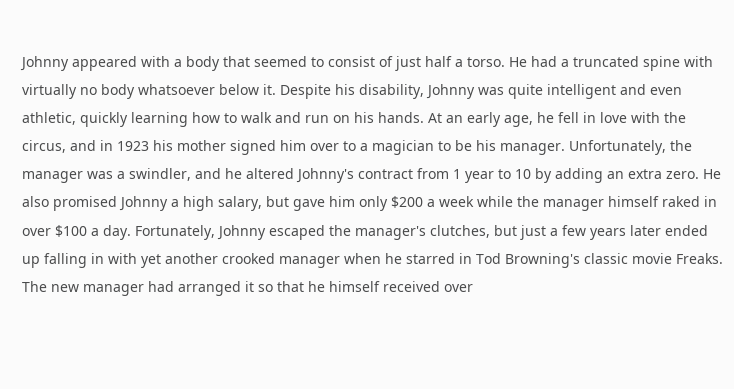Johnny appeared with a body that seemed to consist of just half a torso. He had a truncated spine with virtually no body whatsoever below it. Despite his disability, Johnny was quite intelligent and even athletic, quickly learning how to walk and run on his hands. At an early age, he fell in love with the circus, and in 1923 his mother signed him over to a magician to be his manager. Unfortunately, the manager was a swindler, and he altered Johnny's contract from 1 year to 10 by adding an extra zero. He also promised Johnny a high salary, but gave him only $200 a week while the manager himself raked in over $100 a day. Fortunately, Johnny escaped the manager's clutches, but just a few years later ended up falling in with yet another crooked manager when he starred in Tod Browning's classic movie Freaks. The new manager had arranged it so that he himself received over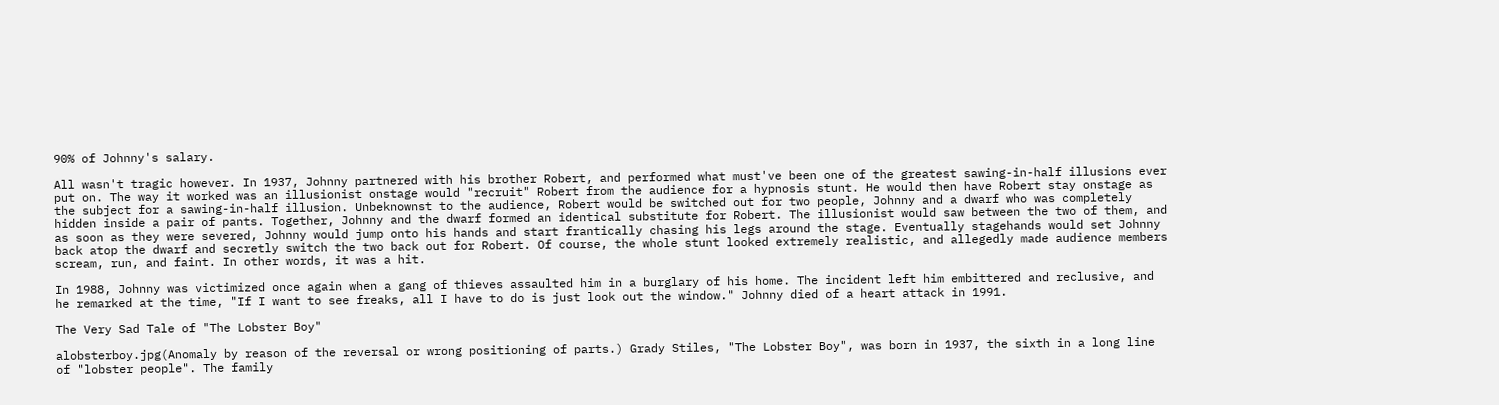90% of Johnny's salary.

All wasn't tragic however. In 1937, Johnny partnered with his brother Robert, and performed what must've been one of the greatest sawing-in-half illusions ever put on. The way it worked was an illusionist onstage would "recruit" Robert from the audience for a hypnosis stunt. He would then have Robert stay onstage as the subject for a sawing-in-half illusion. Unbeknownst to the audience, Robert would be switched out for two people, Johnny and a dwarf who was completely hidden inside a pair of pants. Together, Johnny and the dwarf formed an identical substitute for Robert. The illusionist would saw between the two of them, and as soon as they were severed, Johnny would jump onto his hands and start frantically chasing his legs around the stage. Eventually stagehands would set Johnny back atop the dwarf and secretly switch the two back out for Robert. Of course, the whole stunt looked extremely realistic, and allegedly made audience members scream, run, and faint. In other words, it was a hit.

In 1988, Johnny was victimized once again when a gang of thieves assaulted him in a burglary of his home. The incident left him embittered and reclusive, and he remarked at the time, "If I want to see freaks, all I have to do is just look out the window." Johnny died of a heart attack in 1991.

The Very Sad Tale of "The Lobster Boy"

alobsterboy.jpg(Anomaly by reason of the reversal or wrong positioning of parts.) Grady Stiles, "The Lobster Boy", was born in 1937, the sixth in a long line of "lobster people". The family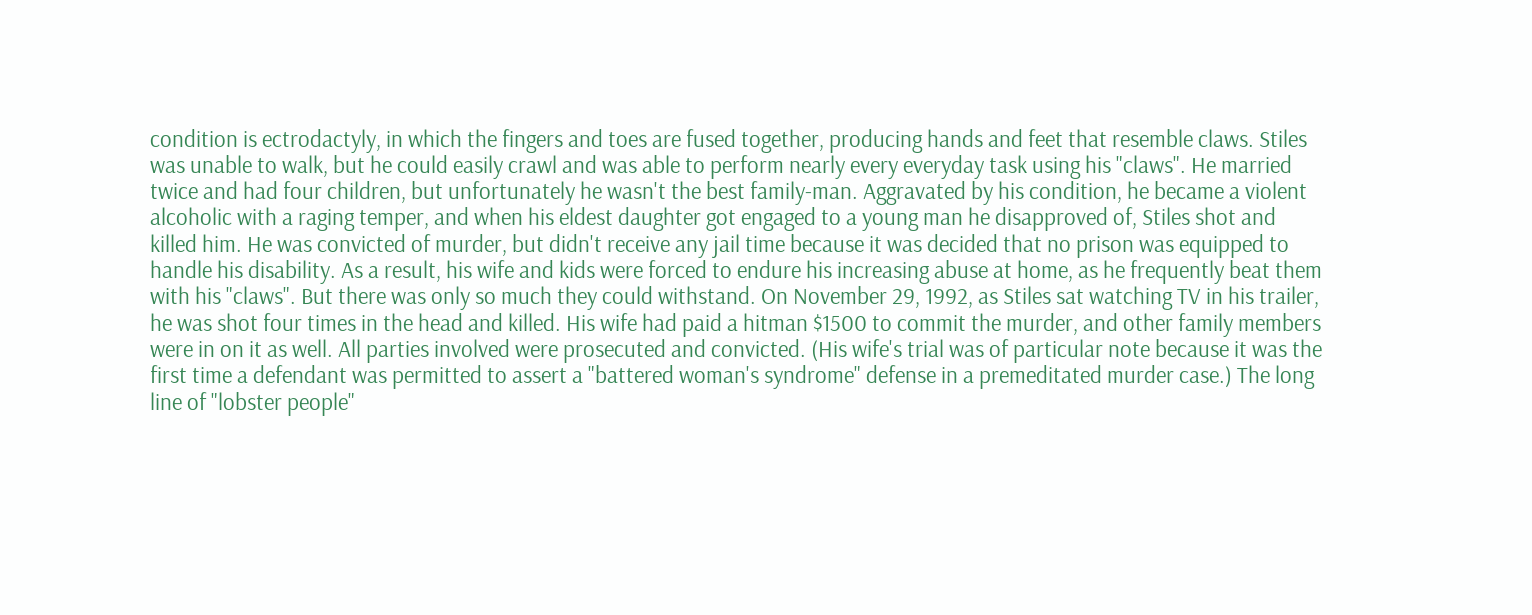condition is ectrodactyly, in which the fingers and toes are fused together, producing hands and feet that resemble claws. Stiles was unable to walk, but he could easily crawl and was able to perform nearly every everyday task using his "claws". He married twice and had four children, but unfortunately he wasn't the best family-man. Aggravated by his condition, he became a violent alcoholic with a raging temper, and when his eldest daughter got engaged to a young man he disapproved of, Stiles shot and killed him. He was convicted of murder, but didn't receive any jail time because it was decided that no prison was equipped to handle his disability. As a result, his wife and kids were forced to endure his increasing abuse at home, as he frequently beat them with his "claws". But there was only so much they could withstand. On November 29, 1992, as Stiles sat watching TV in his trailer, he was shot four times in the head and killed. His wife had paid a hitman $1500 to commit the murder, and other family members were in on it as well. All parties involved were prosecuted and convicted. (His wife's trial was of particular note because it was the first time a defendant was permitted to assert a "battered woman's syndrome" defense in a premeditated murder case.) The long line of "lobster people"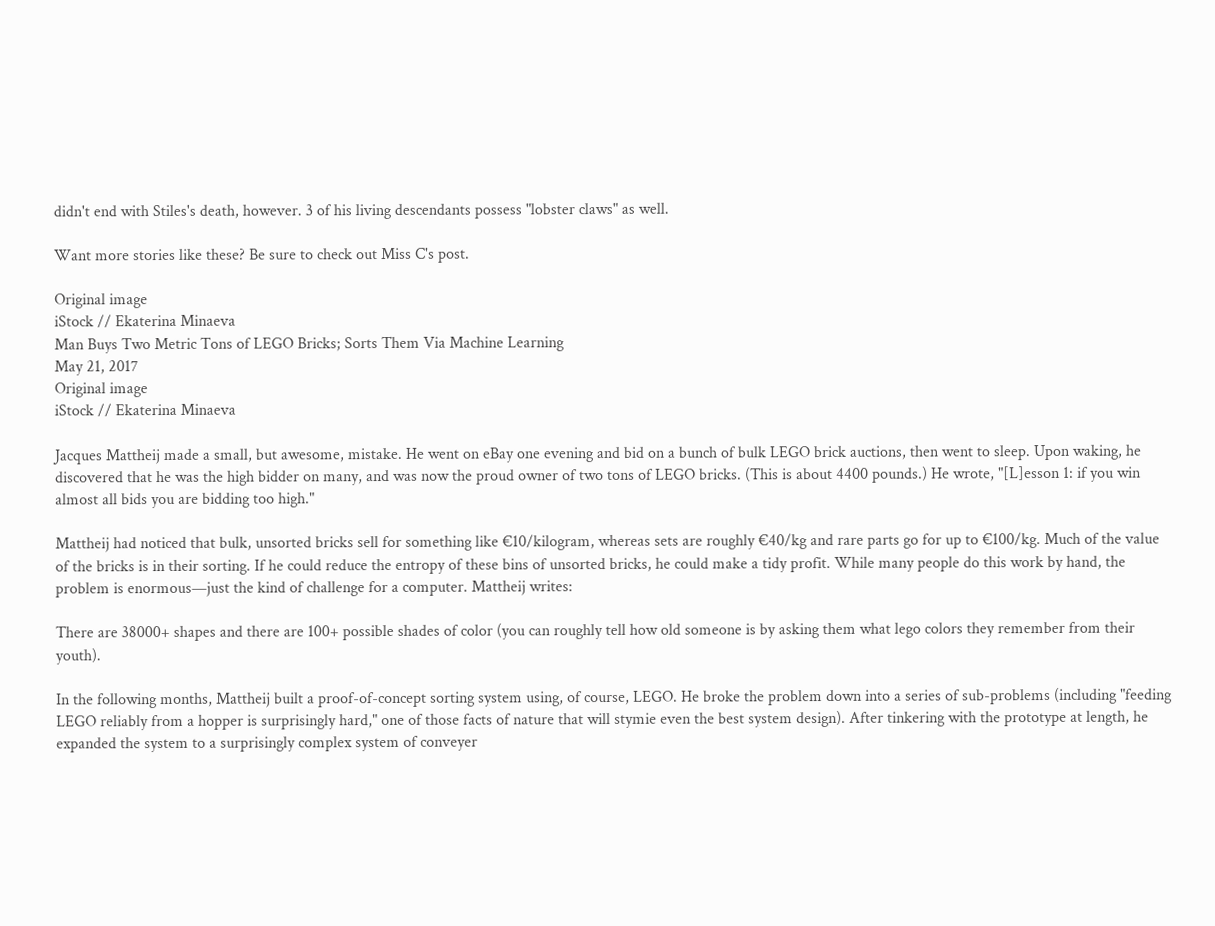didn't end with Stiles's death, however. 3 of his living descendants possess "lobster claws" as well.

Want more stories like these? Be sure to check out Miss C's post.

Original image
iStock // Ekaterina Minaeva
Man Buys Two Metric Tons of LEGO Bricks; Sorts Them Via Machine Learning
May 21, 2017
Original image
iStock // Ekaterina Minaeva

Jacques Mattheij made a small, but awesome, mistake. He went on eBay one evening and bid on a bunch of bulk LEGO brick auctions, then went to sleep. Upon waking, he discovered that he was the high bidder on many, and was now the proud owner of two tons of LEGO bricks. (This is about 4400 pounds.) He wrote, "[L]esson 1: if you win almost all bids you are bidding too high."

Mattheij had noticed that bulk, unsorted bricks sell for something like €10/kilogram, whereas sets are roughly €40/kg and rare parts go for up to €100/kg. Much of the value of the bricks is in their sorting. If he could reduce the entropy of these bins of unsorted bricks, he could make a tidy profit. While many people do this work by hand, the problem is enormous—just the kind of challenge for a computer. Mattheij writes:

There are 38000+ shapes and there are 100+ possible shades of color (you can roughly tell how old someone is by asking them what lego colors they remember from their youth).

In the following months, Mattheij built a proof-of-concept sorting system using, of course, LEGO. He broke the problem down into a series of sub-problems (including "feeding LEGO reliably from a hopper is surprisingly hard," one of those facts of nature that will stymie even the best system design). After tinkering with the prototype at length, he expanded the system to a surprisingly complex system of conveyer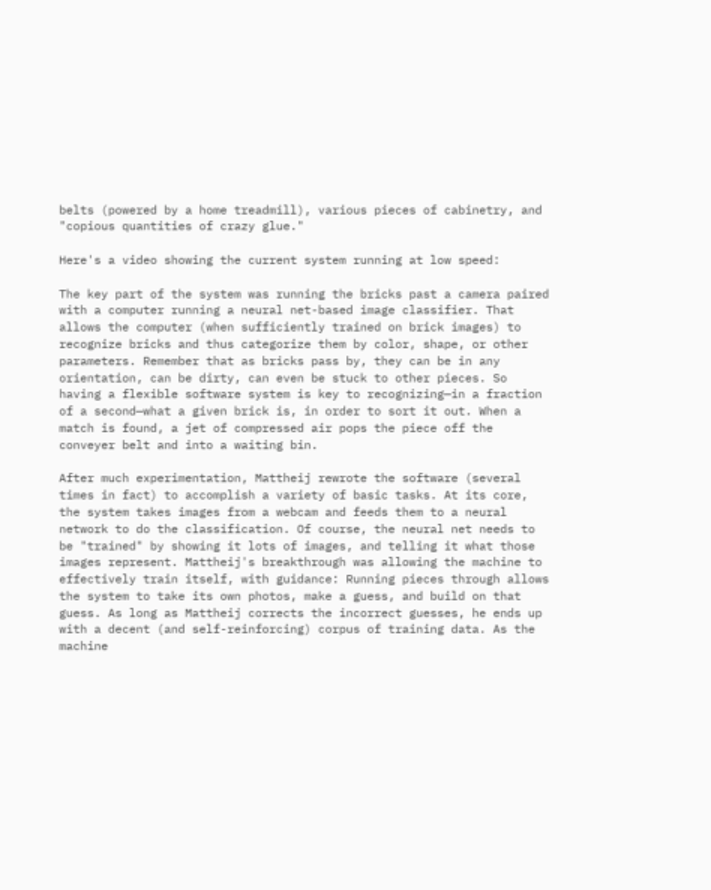belts (powered by a home treadmill), various pieces of cabinetry, and "copious quantities of crazy glue."

Here's a video showing the current system running at low speed:

The key part of the system was running the bricks past a camera paired with a computer running a neural net-based image classifier. That allows the computer (when sufficiently trained on brick images) to recognize bricks and thus categorize them by color, shape, or other parameters. Remember that as bricks pass by, they can be in any orientation, can be dirty, can even be stuck to other pieces. So having a flexible software system is key to recognizing—in a fraction of a second—what a given brick is, in order to sort it out. When a match is found, a jet of compressed air pops the piece off the conveyer belt and into a waiting bin.

After much experimentation, Mattheij rewrote the software (several times in fact) to accomplish a variety of basic tasks. At its core, the system takes images from a webcam and feeds them to a neural network to do the classification. Of course, the neural net needs to be "trained" by showing it lots of images, and telling it what those images represent. Mattheij's breakthrough was allowing the machine to effectively train itself, with guidance: Running pieces through allows the system to take its own photos, make a guess, and build on that guess. As long as Mattheij corrects the incorrect guesses, he ends up with a decent (and self-reinforcing) corpus of training data. As the machine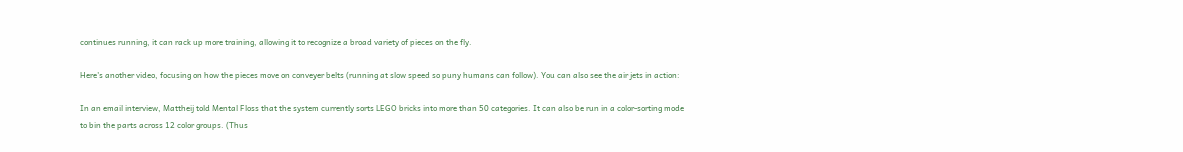continues running, it can rack up more training, allowing it to recognize a broad variety of pieces on the fly.

Here's another video, focusing on how the pieces move on conveyer belts (running at slow speed so puny humans can follow). You can also see the air jets in action:

In an email interview, Mattheij told Mental Floss that the system currently sorts LEGO bricks into more than 50 categories. It can also be run in a color-sorting mode to bin the parts across 12 color groups. (Thus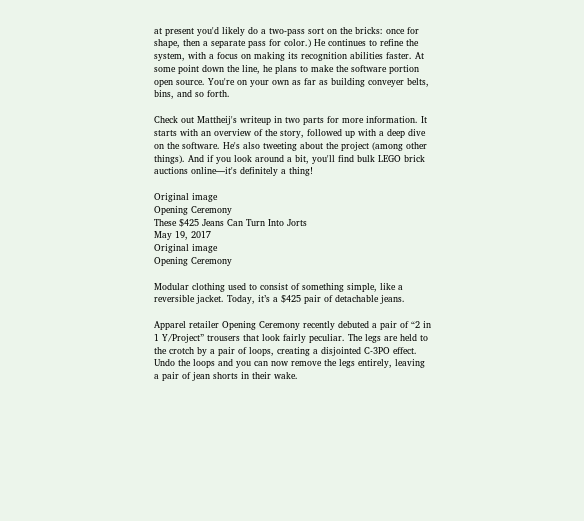at present you'd likely do a two-pass sort on the bricks: once for shape, then a separate pass for color.) He continues to refine the system, with a focus on making its recognition abilities faster. At some point down the line, he plans to make the software portion open source. You're on your own as far as building conveyer belts, bins, and so forth.

Check out Mattheij's writeup in two parts for more information. It starts with an overview of the story, followed up with a deep dive on the software. He's also tweeting about the project (among other things). And if you look around a bit, you'll find bulk LEGO brick auctions online—it's definitely a thing!

Original image
Opening Ceremony
These $425 Jeans Can Turn Into Jorts
May 19, 2017
Original image
Opening Ceremony

Modular clothing used to consist of something simple, like a reversible jacket. Today, it’s a $425 pair of detachable jeans.

Apparel retailer Opening Ceremony recently debuted a pair of “2 in 1 Y/Project” trousers that look fairly peculiar. The legs are held to the crotch by a pair of loops, creating a disjointed C-3PO effect. Undo the loops and you can now remove the legs entirely, leaving a pair of jean shorts in their wake.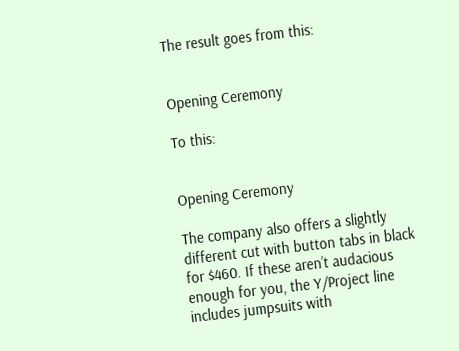The result goes from this:


Opening Ceremony

To this:


Opening Ceremony

The company also offers a slightly different cut with button tabs in black for $460. If these aren’t audacious enough for you, the Y/Project line includes jumpsuits with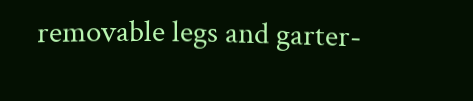removable legs and garter-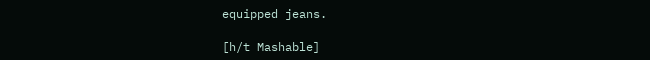equipped jeans.

[h/t Mashable]